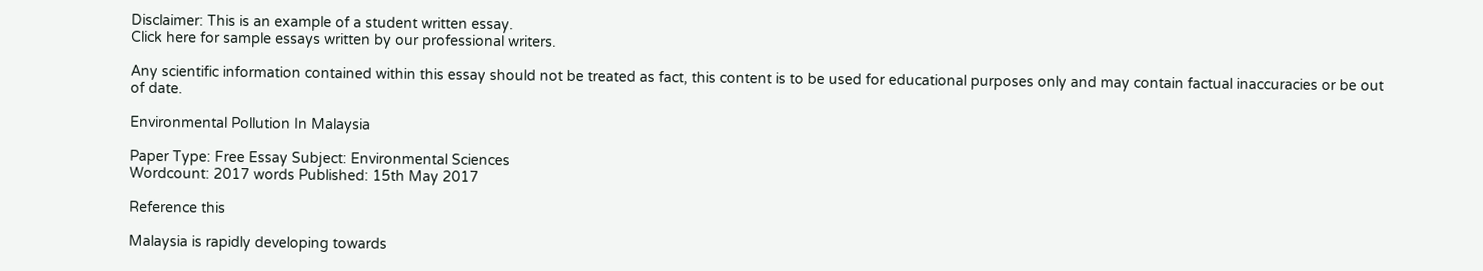Disclaimer: This is an example of a student written essay.
Click here for sample essays written by our professional writers.

Any scientific information contained within this essay should not be treated as fact, this content is to be used for educational purposes only and may contain factual inaccuracies or be out of date.

Environmental Pollution In Malaysia

Paper Type: Free Essay Subject: Environmental Sciences
Wordcount: 2017 words Published: 15th May 2017

Reference this

Malaysia is rapidly developing towards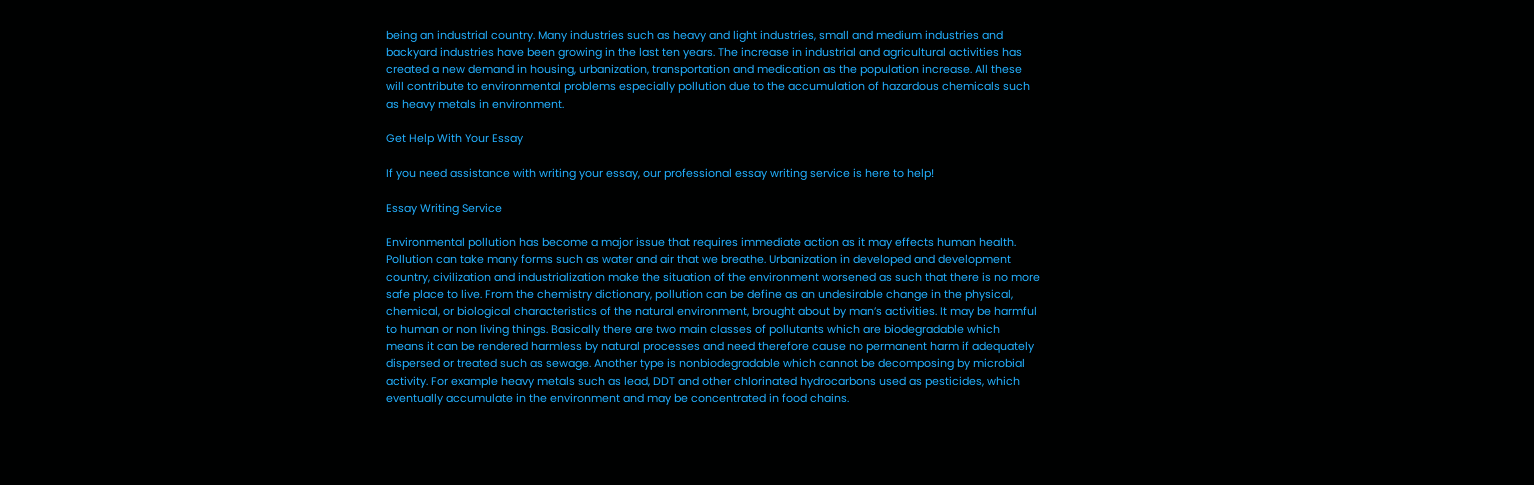being an industrial country. Many industries such as heavy and light industries, small and medium industries and backyard industries have been growing in the last ten years. The increase in industrial and agricultural activities has created a new demand in housing, urbanization, transportation and medication as the population increase. All these will contribute to environmental problems especially pollution due to the accumulation of hazardous chemicals such as heavy metals in environment.

Get Help With Your Essay

If you need assistance with writing your essay, our professional essay writing service is here to help!

Essay Writing Service

Environmental pollution has become a major issue that requires immediate action as it may effects human health. Pollution can take many forms such as water and air that we breathe. Urbanization in developed and development country, civilization and industrialization make the situation of the environment worsened as such that there is no more safe place to live. From the chemistry dictionary, pollution can be define as an undesirable change in the physical, chemical, or biological characteristics of the natural environment, brought about by man’s activities. It may be harmful to human or non living things. Basically there are two main classes of pollutants which are biodegradable which means it can be rendered harmless by natural processes and need therefore cause no permanent harm if adequately dispersed or treated such as sewage. Another type is nonbiodegradable which cannot be decomposing by microbial activity. For example heavy metals such as lead, DDT and other chlorinated hydrocarbons used as pesticides, which eventually accumulate in the environment and may be concentrated in food chains.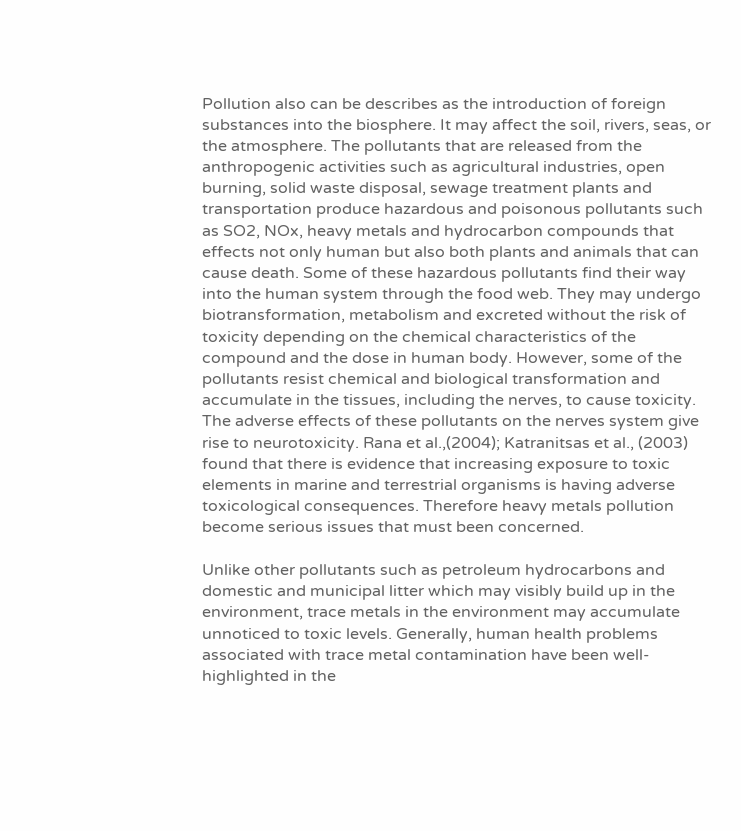Pollution also can be describes as the introduction of foreign substances into the biosphere. It may affect the soil, rivers, seas, or the atmosphere. The pollutants that are released from the anthropogenic activities such as agricultural industries, open burning, solid waste disposal, sewage treatment plants and transportation produce hazardous and poisonous pollutants such as SO2, NOx, heavy metals and hydrocarbon compounds that effects not only human but also both plants and animals that can cause death. Some of these hazardous pollutants find their way into the human system through the food web. They may undergo biotransformation, metabolism and excreted without the risk of toxicity depending on the chemical characteristics of the compound and the dose in human body. However, some of the pollutants resist chemical and biological transformation and accumulate in the tissues, including the nerves, to cause toxicity. The adverse effects of these pollutants on the nerves system give rise to neurotoxicity. Rana et al.,(2004); Katranitsas et al., (2003) found that there is evidence that increasing exposure to toxic elements in marine and terrestrial organisms is having adverse toxicological consequences. Therefore heavy metals pollution become serious issues that must been concerned.

Unlike other pollutants such as petroleum hydrocarbons and domestic and municipal litter which may visibly build up in the environment, trace metals in the environment may accumulate unnoticed to toxic levels. Generally, human health problems associated with trace metal contamination have been well-highlighted in the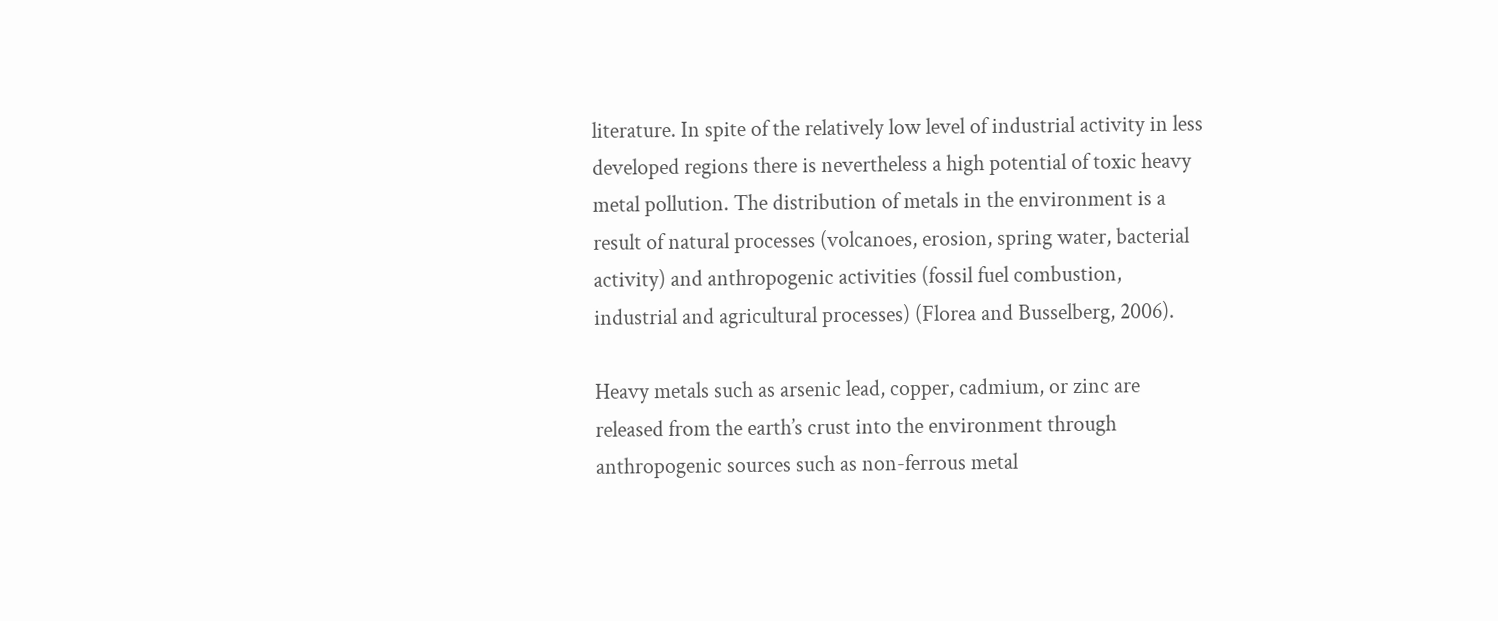literature. In spite of the relatively low level of industrial activity in less developed regions there is nevertheless a high potential of toxic heavy metal pollution. The distribution of metals in the environment is a result of natural processes (volcanoes, erosion, spring water, bacterial activity) and anthropogenic activities (fossil fuel combustion, industrial and agricultural processes) (Florea and Busselberg, 2006).

Heavy metals such as arsenic lead, copper, cadmium, or zinc are released from the earth’s crust into the environment through anthropogenic sources such as non-ferrous metal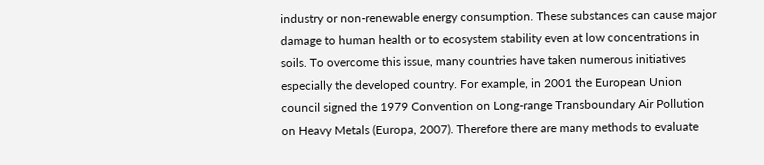industry or non-renewable energy consumption. These substances can cause major damage to human health or to ecosystem stability even at low concentrations in soils. To overcome this issue, many countries have taken numerous initiatives especially the developed country. For example, in 2001 the European Union council signed the 1979 Convention on Long-range Transboundary Air Pollution on Heavy Metals (Europa, 2007). Therefore there are many methods to evaluate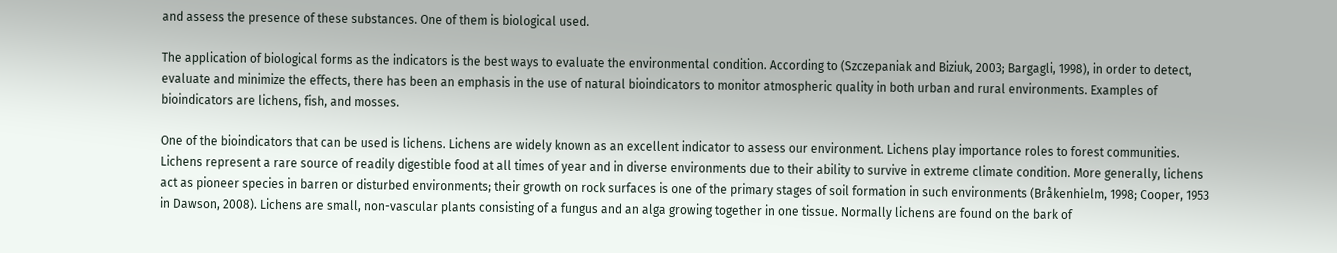and assess the presence of these substances. One of them is biological used.

The application of biological forms as the indicators is the best ways to evaluate the environmental condition. According to (Szczepaniak and Biziuk, 2003; Bargagli, 1998), in order to detect, evaluate and minimize the effects, there has been an emphasis in the use of natural bioindicators to monitor atmospheric quality in both urban and rural environments. Examples of bioindicators are lichens, fish, and mosses.

One of the bioindicators that can be used is lichens. Lichens are widely known as an excellent indicator to assess our environment. Lichens play importance roles to forest communities. Lichens represent a rare source of readily digestible food at all times of year and in diverse environments due to their ability to survive in extreme climate condition. More generally, lichens act as pioneer species in barren or disturbed environments; their growth on rock surfaces is one of the primary stages of soil formation in such environments (Bråkenhielm, 1998; Cooper, 1953 in Dawson, 2008). Lichens are small, non-vascular plants consisting of a fungus and an alga growing together in one tissue. Normally lichens are found on the bark of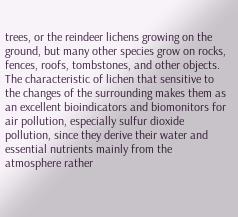trees, or the reindeer lichens growing on the ground, but many other species grow on rocks, fences, roofs, tombstones, and other objects. The characteristic of lichen that sensitive to the changes of the surrounding makes them as an excellent bioindicators and biomonitors for air pollution, especially sulfur dioxide pollution, since they derive their water and essential nutrients mainly from the atmosphere rather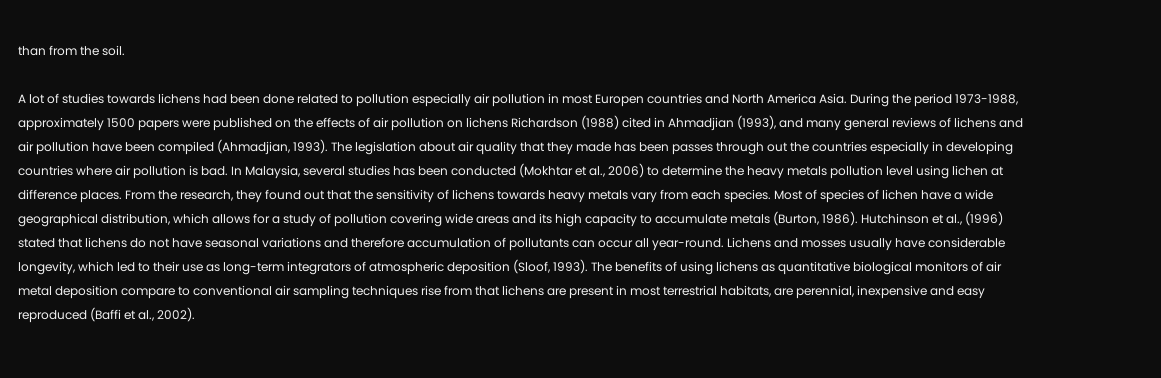than from the soil.

A lot of studies towards lichens had been done related to pollution especially air pollution in most Europen countries and North America Asia. During the period 1973-1988, approximately 1500 papers were published on the effects of air pollution on lichens Richardson (1988) cited in Ahmadjian (1993), and many general reviews of lichens and air pollution have been compiled (Ahmadjian, 1993). The legislation about air quality that they made has been passes through out the countries especially in developing countries where air pollution is bad. In Malaysia, several studies has been conducted (Mokhtar et al., 2006) to determine the heavy metals pollution level using lichen at difference places. From the research, they found out that the sensitivity of lichens towards heavy metals vary from each species. Most of species of lichen have a wide geographical distribution, which allows for a study of pollution covering wide areas and its high capacity to accumulate metals (Burton, 1986). Hutchinson et al., (1996) stated that lichens do not have seasonal variations and therefore accumulation of pollutants can occur all year-round. Lichens and mosses usually have considerable longevity, which led to their use as long-term integrators of atmospheric deposition (Sloof, 1993). The benefits of using lichens as quantitative biological monitors of air metal deposition compare to conventional air sampling techniques rise from that lichens are present in most terrestrial habitats, are perennial, inexpensive and easy reproduced (Baffi et al., 2002).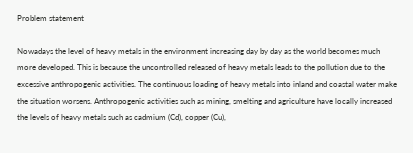Problem statement

Nowadays the level of heavy metals in the environment increasing day by day as the world becomes much more developed. This is because the uncontrolled released of heavy metals leads to the pollution due to the excessive anthropogenic activities. The continuous loading of heavy metals into inland and coastal water make the situation worsens. Anthropogenic activities such as mining, smelting and agriculture have locally increased the levels of heavy metals such as cadmium (Cd), copper (Cu),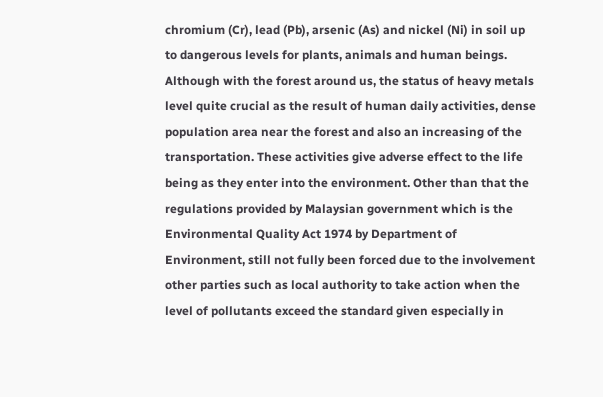chromium (Cr), lead (Pb), arsenic (As) and nickel (Ni) in soil up to dangerous levels for plants, animals and human beings. Although with the forest around us, the status of heavy metals level quite crucial as the result of human daily activities, dense population area near the forest and also an increasing of the transportation. These activities give adverse effect to the life being as they enter into the environment. Other than that the regulations provided by Malaysian government which is the Environmental Quality Act 1974 by Department of Environment, still not fully been forced due to the involvement other parties such as local authority to take action when the level of pollutants exceed the standard given especially in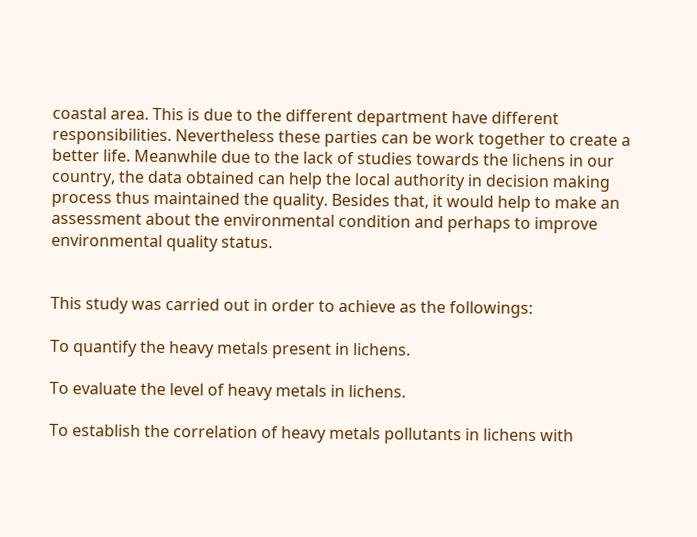coastal area. This is due to the different department have different responsibilities. Nevertheless these parties can be work together to create a better life. Meanwhile due to the lack of studies towards the lichens in our country, the data obtained can help the local authority in decision making process thus maintained the quality. Besides that, it would help to make an assessment about the environmental condition and perhaps to improve environmental quality status.


This study was carried out in order to achieve as the followings:

To quantify the heavy metals present in lichens.

To evaluate the level of heavy metals in lichens.

To establish the correlation of heavy metals pollutants in lichens with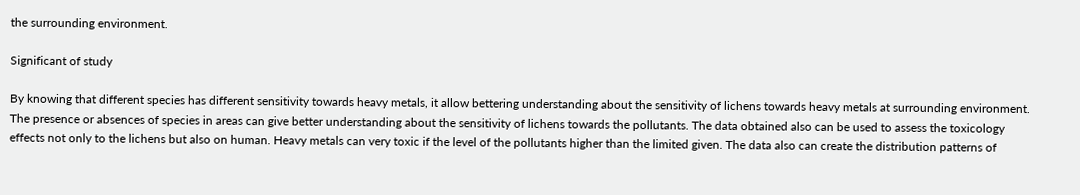the surrounding environment.

Significant of study

By knowing that different species has different sensitivity towards heavy metals, it allow bettering understanding about the sensitivity of lichens towards heavy metals at surrounding environment. The presence or absences of species in areas can give better understanding about the sensitivity of lichens towards the pollutants. The data obtained also can be used to assess the toxicology effects not only to the lichens but also on human. Heavy metals can very toxic if the level of the pollutants higher than the limited given. The data also can create the distribution patterns of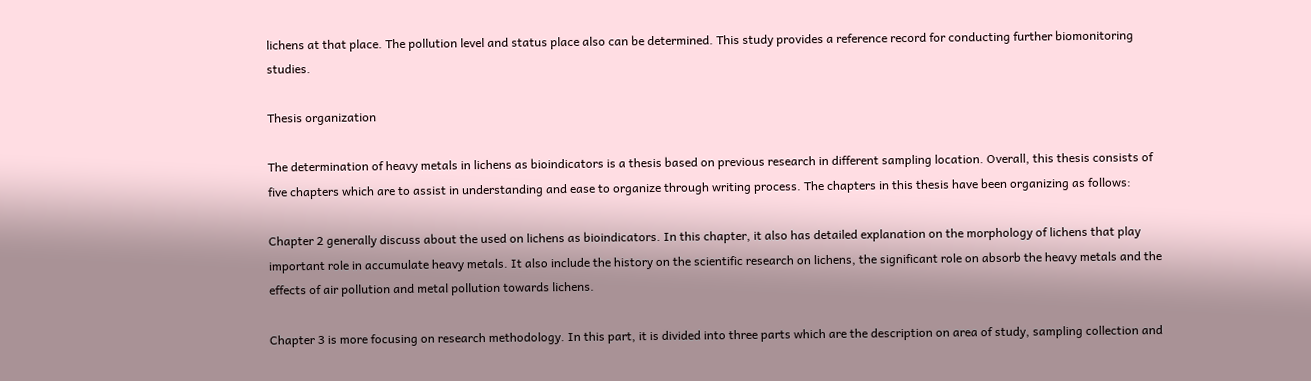lichens at that place. The pollution level and status place also can be determined. This study provides a reference record for conducting further biomonitoring studies.

Thesis organization

The determination of heavy metals in lichens as bioindicators is a thesis based on previous research in different sampling location. Overall, this thesis consists of five chapters which are to assist in understanding and ease to organize through writing process. The chapters in this thesis have been organizing as follows:

Chapter 2 generally discuss about the used on lichens as bioindicators. In this chapter, it also has detailed explanation on the morphology of lichens that play important role in accumulate heavy metals. It also include the history on the scientific research on lichens, the significant role on absorb the heavy metals and the effects of air pollution and metal pollution towards lichens.

Chapter 3 is more focusing on research methodology. In this part, it is divided into three parts which are the description on area of study, sampling collection and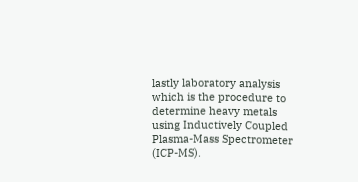lastly laboratory analysis which is the procedure to determine heavy metals using Inductively Coupled Plasma-Mass Spectrometer (ICP-MS).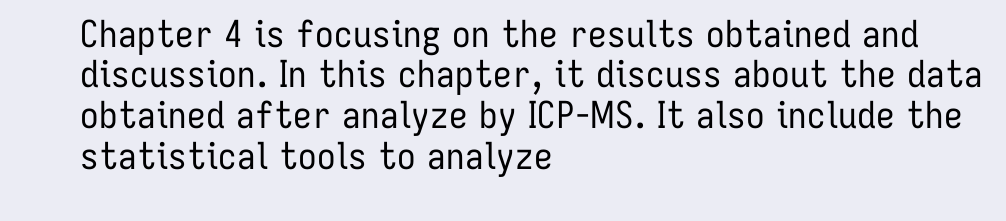Chapter 4 is focusing on the results obtained and discussion. In this chapter, it discuss about the data obtained after analyze by ICP-MS. It also include the statistical tools to analyze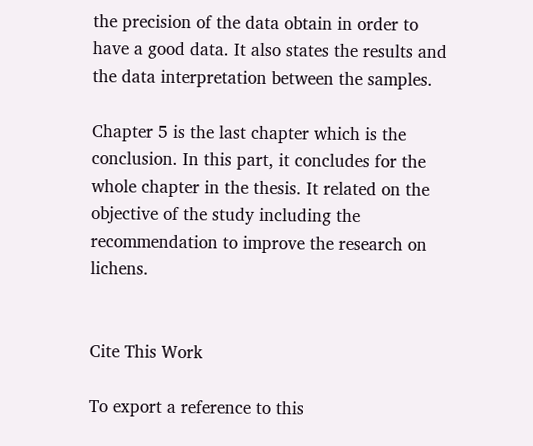the precision of the data obtain in order to have a good data. It also states the results and the data interpretation between the samples.

Chapter 5 is the last chapter which is the conclusion. In this part, it concludes for the whole chapter in the thesis. It related on the objective of the study including the recommendation to improve the research on lichens.


Cite This Work

To export a reference to this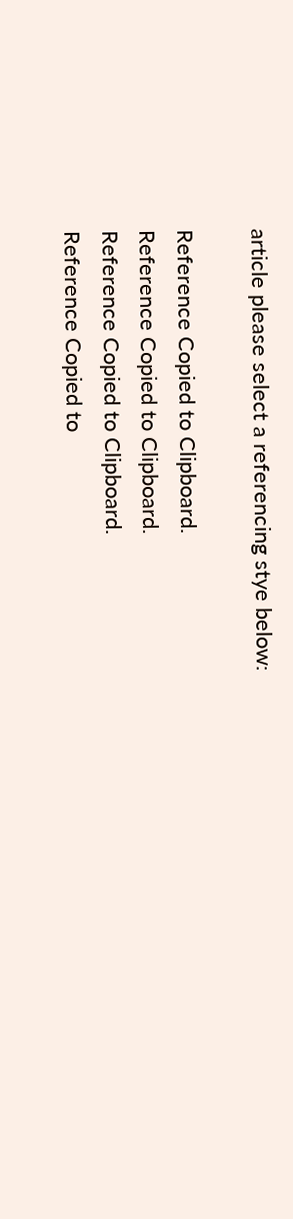article please select a referencing stye below:

Reference Copied to Clipboard.
Reference Copied to Clipboard.
Reference Copied to Clipboard.
Reference Copied to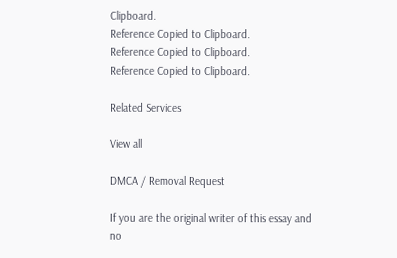Clipboard.
Reference Copied to Clipboard.
Reference Copied to Clipboard.
Reference Copied to Clipboard.

Related Services

View all

DMCA / Removal Request

If you are the original writer of this essay and no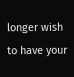longer wish to have your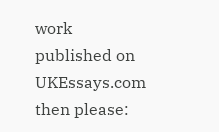work published on UKEssays.com then please: